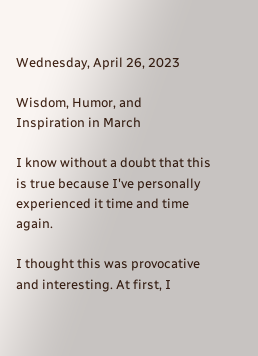Wednesday, April 26, 2023

Wisdom, Humor, and Inspiration in March

I know without a doubt that this is true because I've personally experienced it time and time again.

I thought this was provocative and interesting. At first, I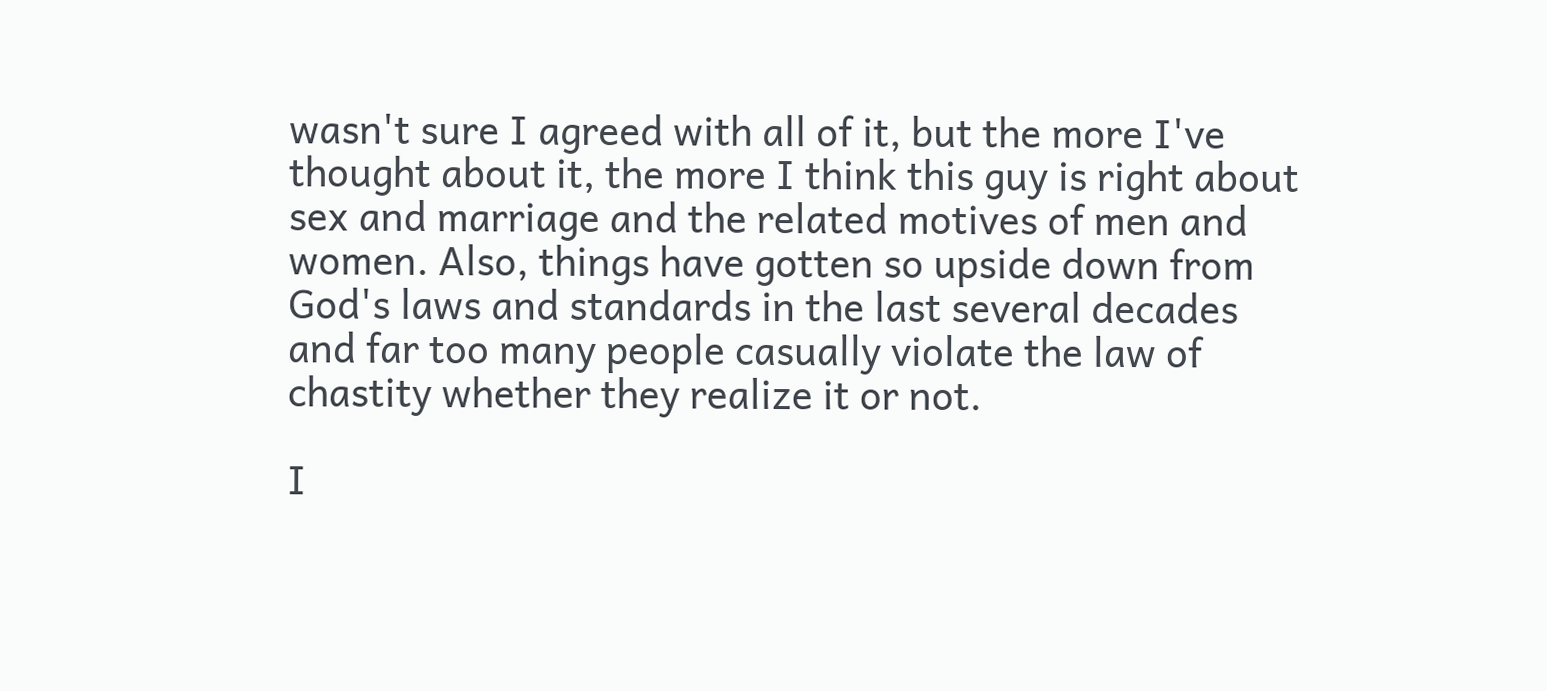wasn't sure I agreed with all of it, but the more I've thought about it, the more I think this guy is right about sex and marriage and the related motives of men and women. Also, things have gotten so upside down from God's laws and standards in the last several decades and far too many people casually violate the law of chastity whether they realize it or not.

I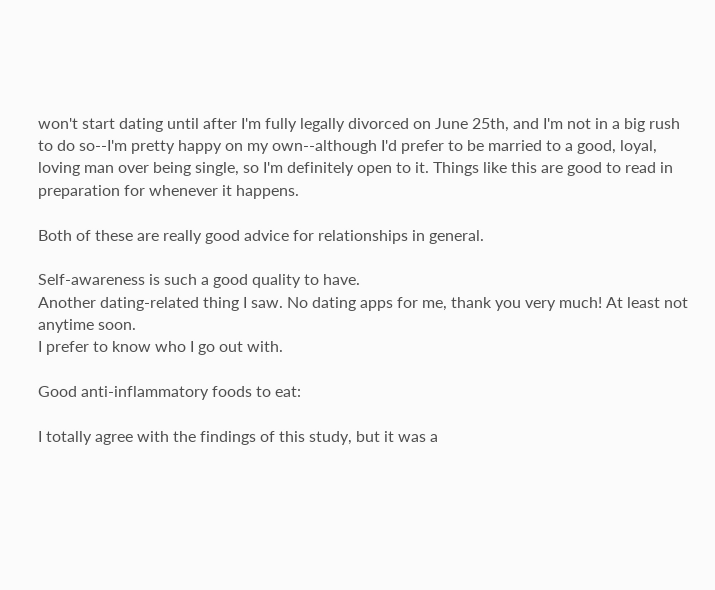won't start dating until after I'm fully legally divorced on June 25th, and I'm not in a big rush to do so--I'm pretty happy on my own--although I'd prefer to be married to a good, loyal, loving man over being single, so I'm definitely open to it. Things like this are good to read in preparation for whenever it happens.

Both of these are really good advice for relationships in general.

Self-awareness is such a good quality to have.
Another dating-related thing I saw. No dating apps for me, thank you very much! At least not anytime soon.
I prefer to know who I go out with.

Good anti-inflammatory foods to eat:

I totally agree with the findings of this study, but it was a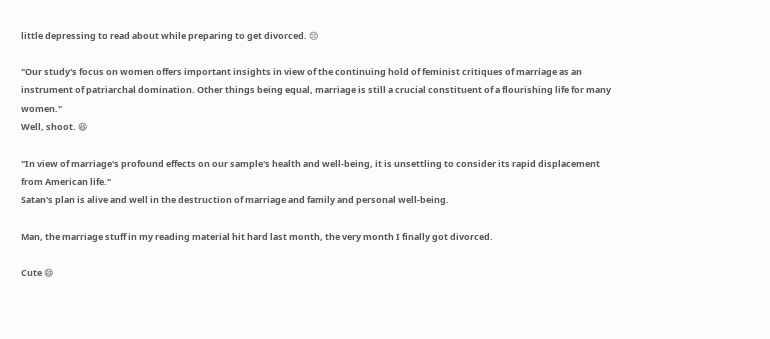little depressing to read about while preparing to get divorced. 😔

"Our study's focus on women offers important insights in view of the continuing hold of feminist critiques of marriage as an instrument of patriarchal domination. Other things being equal, marriage is still a crucial constituent of a flourishing life for many women."
Well, shoot. 😆

"In view of marriage's profound effects on our sample's health and well-being, it is unsettling to consider its rapid displacement from American life."
Satan's plan is alive and well in the destruction of marriage and family and personal well-being.

Man, the marriage stuff in my reading material hit hard last month, the very month I finally got divorced.

Cute 😄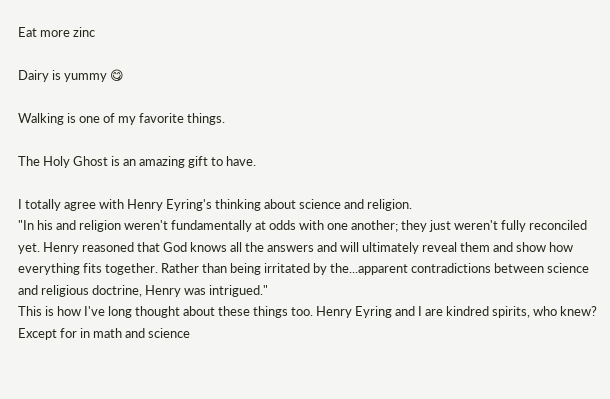Eat more zinc

Dairy is yummy 😋

Walking is one of my favorite things.

The Holy Ghost is an amazing gift to have.

I totally agree with Henry Eyring's thinking about science and religion.
"In his and religion weren't fundamentally at odds with one another; they just weren't fully reconciled yet. Henry reasoned that God knows all the answers and will ultimately reveal them and show how everything fits together. Rather than being irritated by the...apparent contradictions between science and religious doctrine, Henry was intrigued."
This is how I've long thought about these things too. Henry Eyring and I are kindred spirits, who knew? Except for in math and science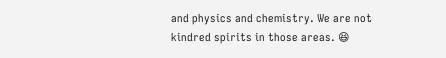and physics and chemistry. We are not kindred spirits in those areas. 😆